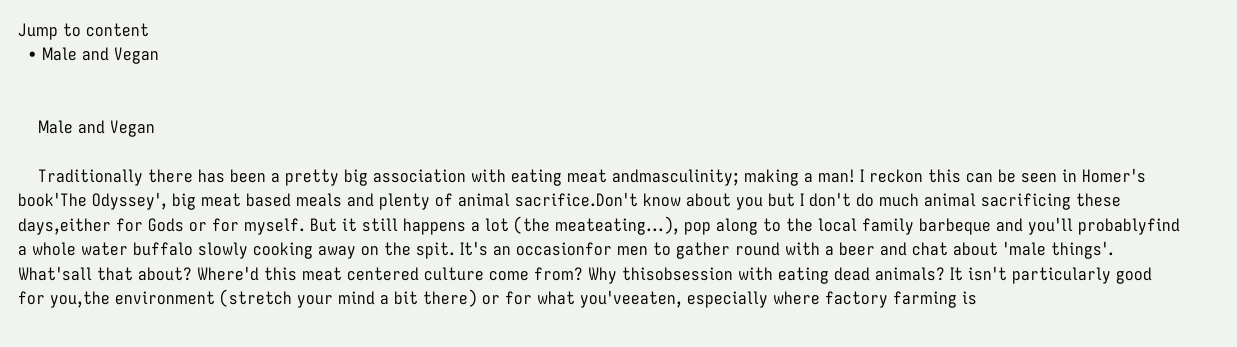Jump to content
  • Male and Vegan


    Male and Vegan

    Traditionally there has been a pretty big association with eating meat andmasculinity; making a man! I reckon this can be seen in Homer's book'The Odyssey', big meat based meals and plenty of animal sacrifice.Don't know about you but I don't do much animal sacrificing these days,either for Gods or for myself. But it still happens a lot (the meateating...), pop along to the local family barbeque and you'll probablyfind a whole water buffalo slowly cooking away on the spit. It's an occasionfor men to gather round with a beer and chat about 'male things'. What'sall that about? Where'd this meat centered culture come from? Why thisobsession with eating dead animals? It isn't particularly good for you,the environment (stretch your mind a bit there) or for what you'veeaten, especially where factory farming is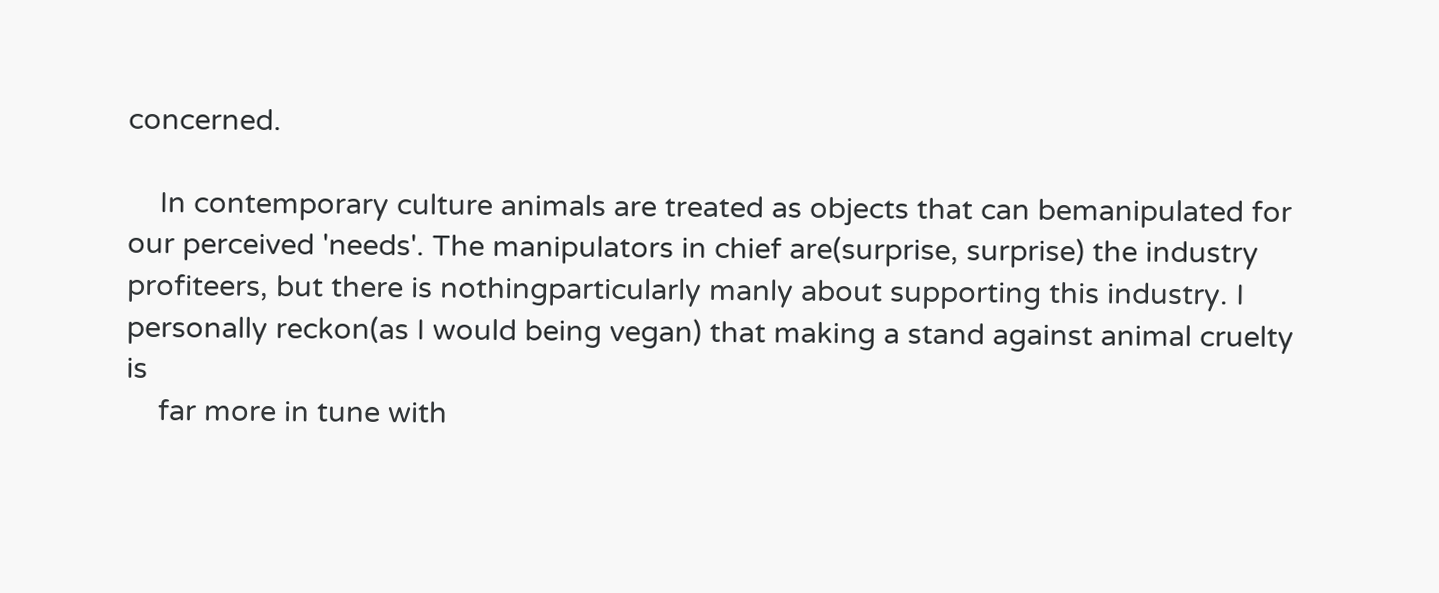concerned.

    In contemporary culture animals are treated as objects that can bemanipulated for our perceived 'needs'. The manipulators in chief are(surprise, surprise) the industry profiteers, but there is nothingparticularly manly about supporting this industry. I personally reckon(as I would being vegan) that making a stand against animal cruelty is
    far more in tune with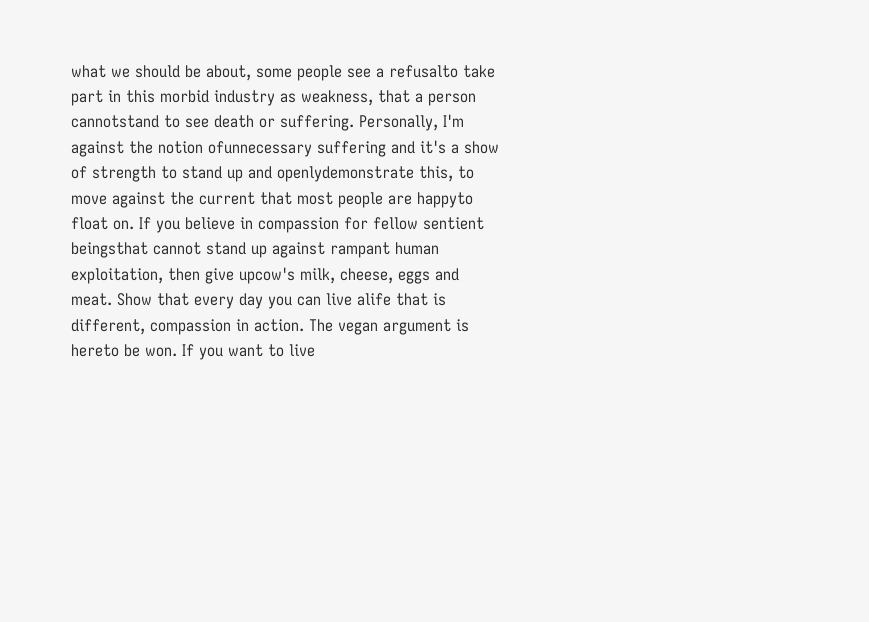what we should be about, some people see a refusalto take part in this morbid industry as weakness, that a person cannotstand to see death or suffering. Personally, I'm against the notion ofunnecessary suffering and it's a show of strength to stand up and openlydemonstrate this, to move against the current that most people are happyto float on. If you believe in compassion for fellow sentient beingsthat cannot stand up against rampant human exploitation, then give upcow's milk, cheese, eggs and meat. Show that every day you can live alife that is different, compassion in action. The vegan argument is hereto be won. If you want to live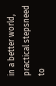in a better world, practical stepsneed to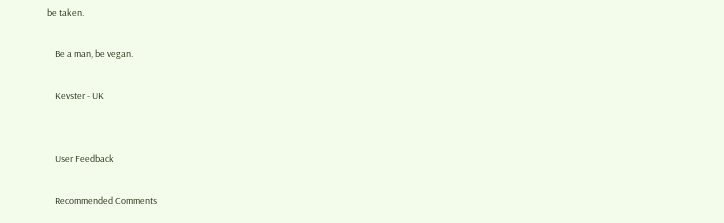be taken.

    Be a man, be vegan.

    Kevster - UK


    User Feedback

    Recommended Comments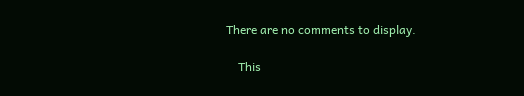There are no comments to display.

    This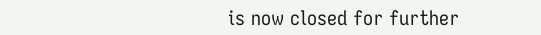is now closed for further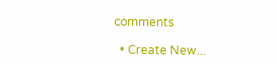comments

  • Create New...